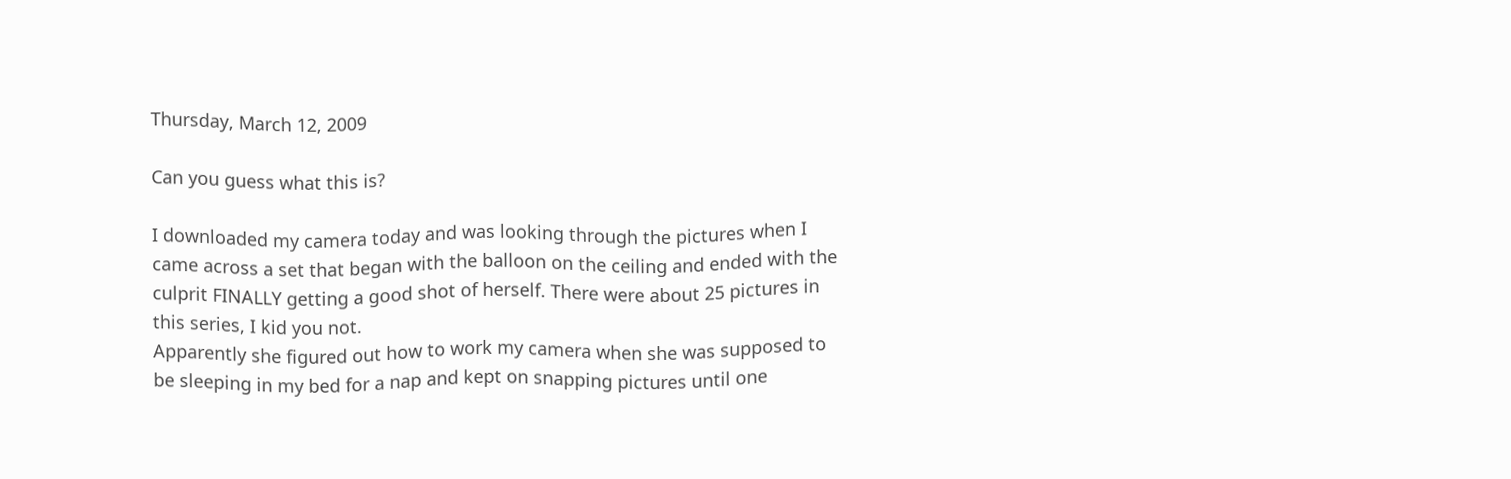Thursday, March 12, 2009

Can you guess what this is?

I downloaded my camera today and was looking through the pictures when I came across a set that began with the balloon on the ceiling and ended with the culprit FINALLY getting a good shot of herself. There were about 25 pictures in this series, I kid you not.
Apparently she figured out how to work my camera when she was supposed to be sleeping in my bed for a nap and kept on snapping pictures until one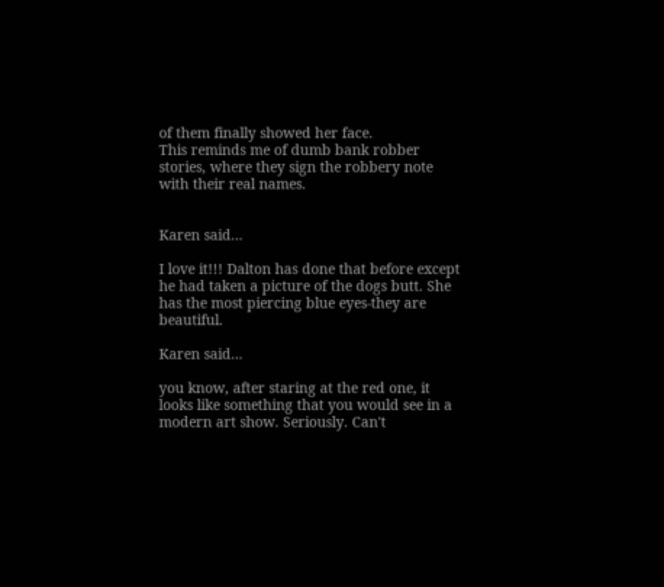of them finally showed her face.
This reminds me of dumb bank robber stories, where they sign the robbery note with their real names.


Karen said...

I love it!!! Dalton has done that before except he had taken a picture of the dogs butt. She has the most piercing blue eyes-they are beautiful.

Karen said...

you know, after staring at the red one, it looks like something that you would see in a modern art show. Seriously. Can't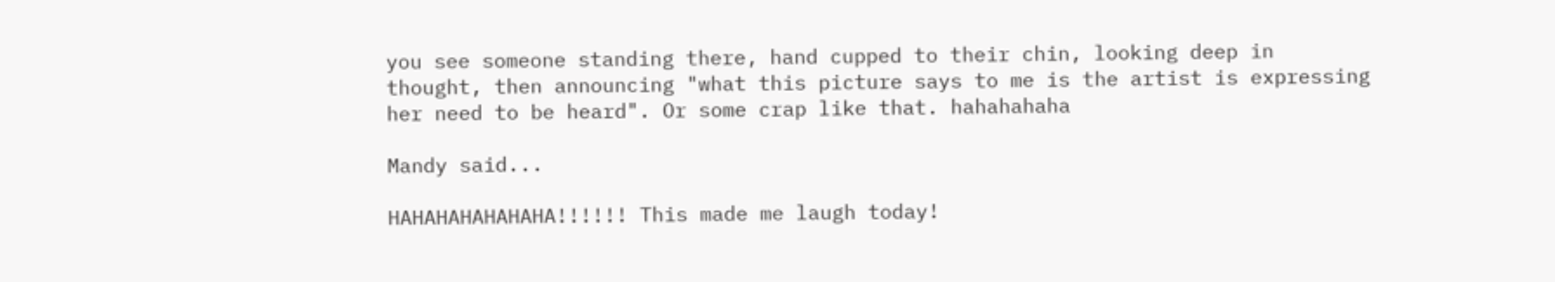you see someone standing there, hand cupped to their chin, looking deep in thought, then announcing "what this picture says to me is the artist is expressing her need to be heard". Or some crap like that. hahahahaha

Mandy said...

HAHAHAHAHAHAHA!!!!!! This made me laugh today!